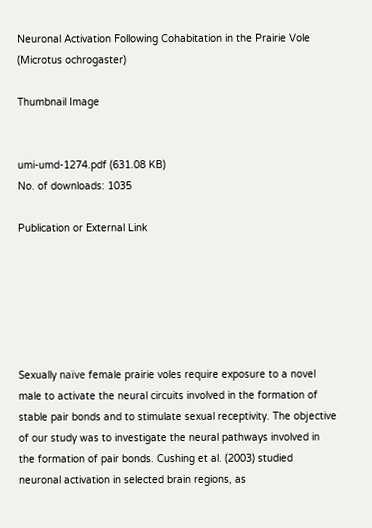Neuronal Activation Following Cohabitation in the Prairie Vole (Microtus ochrogaster)

Thumbnail Image


umi-umd-1274.pdf (631.08 KB)
No. of downloads: 1035

Publication or External Link






Sexually naïve female prairie voles require exposure to a novel male to activate the neural circuits involved in the formation of stable pair bonds and to stimulate sexual receptivity. The objective of our study was to investigate the neural pathways involved in the formation of pair bonds. Cushing et al. (2003) studied neuronal activation in selected brain regions, as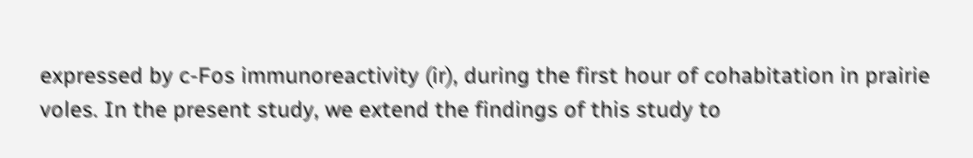expressed by c-Fos immunoreactivity (ir), during the first hour of cohabitation in prairie voles. In the present study, we extend the findings of this study to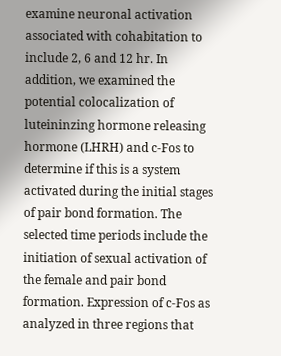examine neuronal activation associated with cohabitation to include 2, 6 and 12 hr. In addition, we examined the potential colocalization of luteininzing hormone releasing hormone (LHRH) and c-Fos to determine if this is a system activated during the initial stages of pair bond formation. The selected time periods include the initiation of sexual activation of the female and pair bond formation. Expression of c-Fos as analyzed in three regions that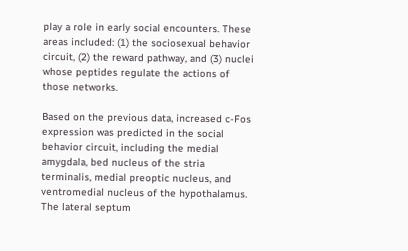play a role in early social encounters. These areas included: (1) the sociosexual behavior circuit, (2) the reward pathway, and (3) nuclei whose peptides regulate the actions of those networks.

Based on the previous data, increased c-Fos expression was predicted in the social behavior circuit, including the medial amygdala, bed nucleus of the stria terminalis, medial preoptic nucleus, and ventromedial nucleus of the hypothalamus. The lateral septum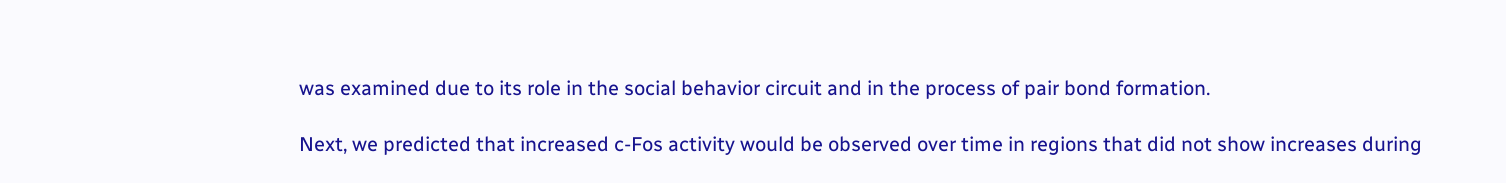was examined due to its role in the social behavior circuit and in the process of pair bond formation.

Next, we predicted that increased c-Fos activity would be observed over time in regions that did not show increases during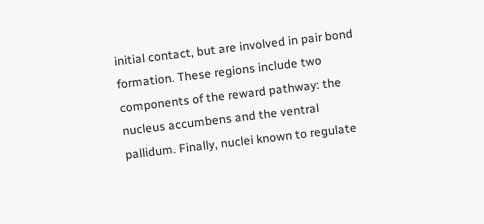initial contact, but are involved in pair bond formation. These regions include two components of the reward pathway: the nucleus accumbens and the ventral pallidum. Finally, nuclei known to regulate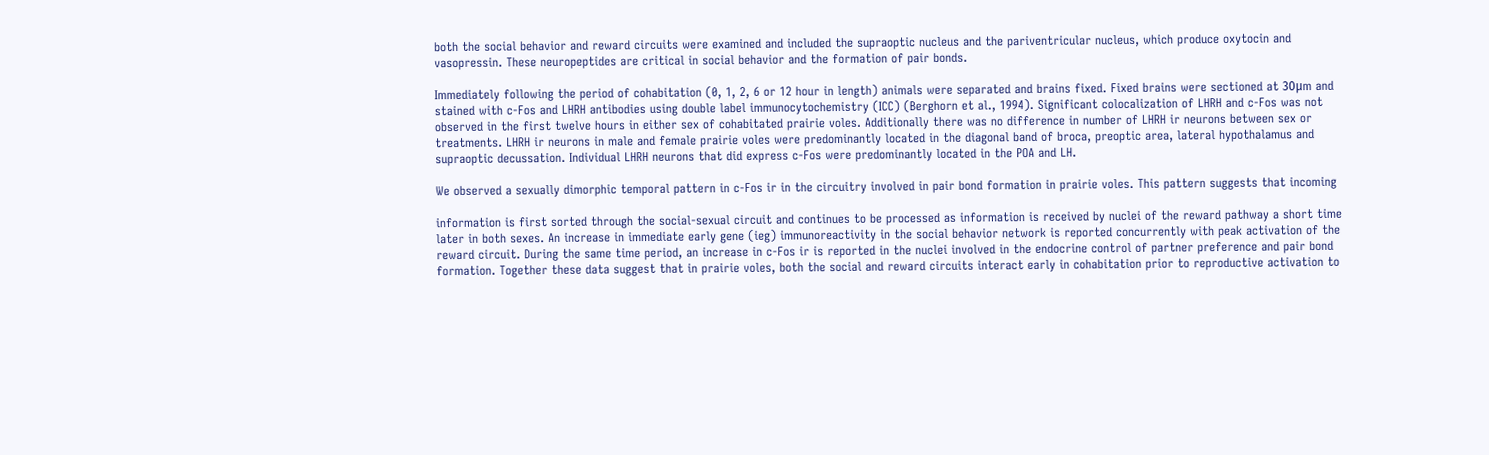both the social behavior and reward circuits were examined and included the supraoptic nucleus and the pariventricular nucleus, which produce oxytocin and vasopressin. These neuropeptides are critical in social behavior and the formation of pair bonds.

Immediately following the period of cohabitation (0, 1, 2, 6 or 12 hour in length) animals were separated and brains fixed. Fixed brains were sectioned at 30μm and stained with c-Fos and LHRH antibodies using double label immunocytochemistry (ICC) (Berghorn et al., 1994). Significant colocalization of LHRH and c-Fos was not observed in the first twelve hours in either sex of cohabitated prairie voles. Additionally there was no difference in number of LHRH ir neurons between sex or treatments. LHRH ir neurons in male and female prairie voles were predominantly located in the diagonal band of broca, preoptic area, lateral hypothalamus and supraoptic decussation. Individual LHRH neurons that did express c-Fos were predominantly located in the POA and LH.

We observed a sexually dimorphic temporal pattern in c-Fos ir in the circuitry involved in pair bond formation in prairie voles. This pattern suggests that incoming

information is first sorted through the social-sexual circuit and continues to be processed as information is received by nuclei of the reward pathway a short time later in both sexes. An increase in immediate early gene (ieg) immunoreactivity in the social behavior network is reported concurrently with peak activation of the reward circuit. During the same time period, an increase in c-Fos ir is reported in the nuclei involved in the endocrine control of partner preference and pair bond formation. Together these data suggest that in prairie voles, both the social and reward circuits interact early in cohabitation prior to reproductive activation to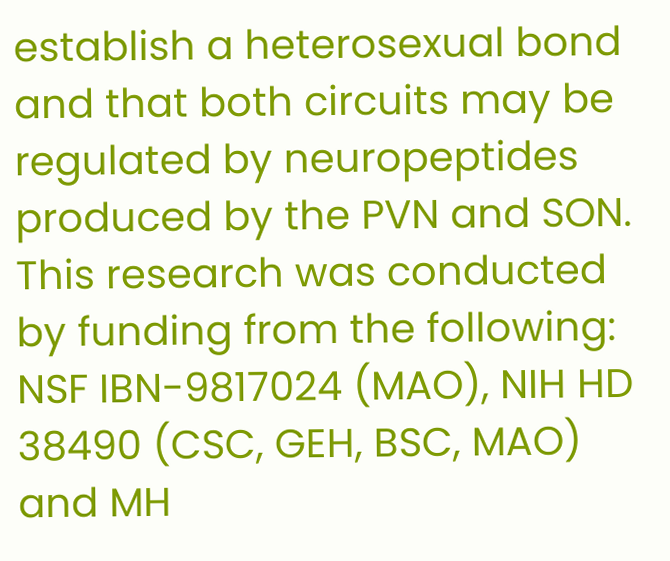establish a heterosexual bond and that both circuits may be regulated by neuropeptides produced by the PVN and SON. This research was conducted by funding from the following: NSF IBN-9817024 (MAO), NIH HD 38490 (CSC, GEH, BSC, MAO) and MH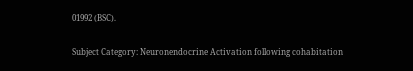01992 (BSC).

Subject Category: Neuronendocrine Activation following cohabitation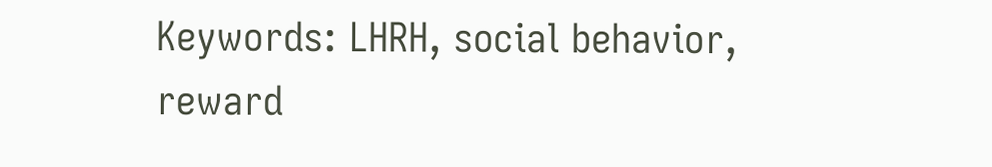Keywords: LHRH, social behavior, reward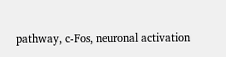pathway, c-Fos, neuronal activation